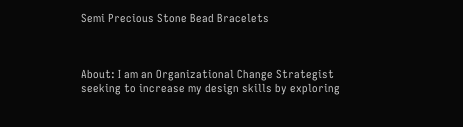Semi Precious Stone Bead Bracelets



About: I am an Organizational Change Strategist seeking to increase my design skills by exploring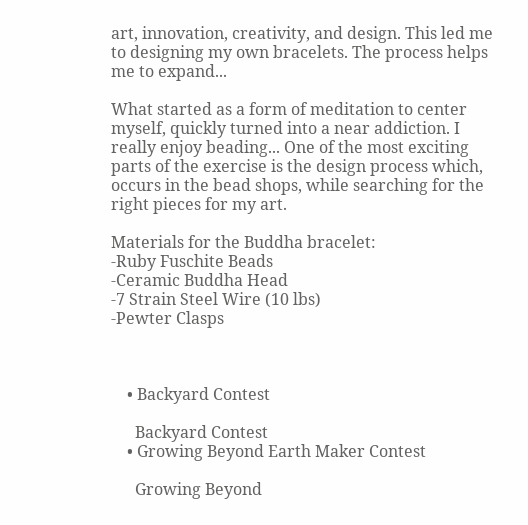art, innovation, creativity, and design. This led me to designing my own bracelets. The process helps me to expand...

What started as a form of meditation to center myself, quickly turned into a near addiction. I really enjoy beading... One of the most exciting parts of the exercise is the design process which, occurs in the bead shops, while searching for the right pieces for my art.

Materials for the Buddha bracelet:
-Ruby Fuschite Beads
-Ceramic Buddha Head
-7 Strain Steel Wire (10 lbs)
-Pewter Clasps



    • Backyard Contest

      Backyard Contest
    • Growing Beyond Earth Maker Contest

      Growing Beyond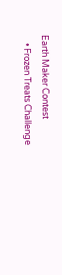Earth Maker Contest
    • Frozen Treats Challenge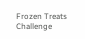Frozen Treats Challenge